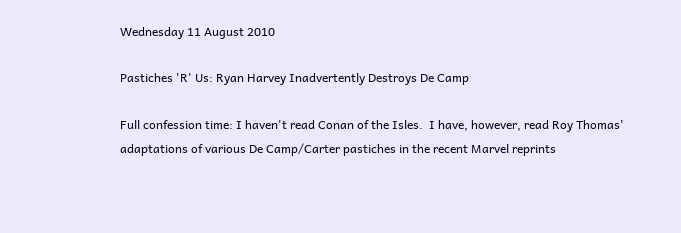Wednesday 11 August 2010

Pastiches 'R' Us: Ryan Harvey Inadvertently Destroys De Camp

Full confession time: I haven't read Conan of the Isles.  I have, however, read Roy Thomas' adaptations of various De Camp/Carter pastiches in the recent Marvel reprints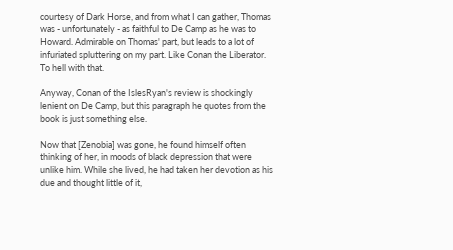courtesy of Dark Horse, and from what I can gather, Thomas was - unfortunately - as faithful to De Camp as he was to Howard. Admirable on Thomas' part, but leads to a lot of infuriated spluttering on my part. Like Conan the Liberator. To hell with that.

Anyway, Conan of the IslesRyan's review is shockingly lenient on De Camp, but this paragraph he quotes from the book is just something else.

Now that [Zenobia] was gone, he found himself often thinking of her, in moods of black depression that were unlike him. While she lived, he had taken her devotion as his due and thought little of it,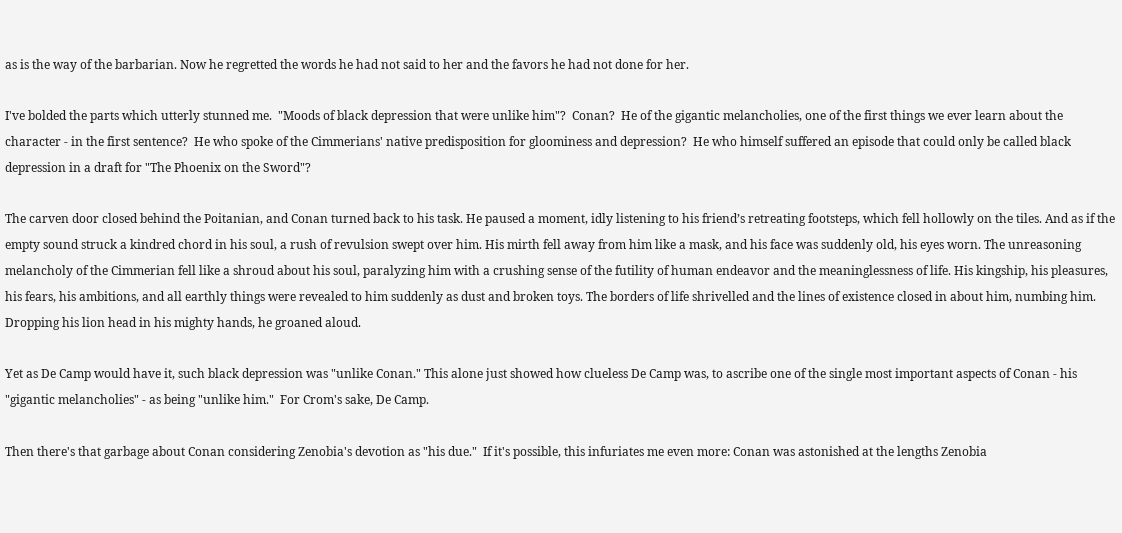as is the way of the barbarian. Now he regretted the words he had not said to her and the favors he had not done for her.

I've bolded the parts which utterly stunned me.  "Moods of black depression that were unlike him"?  Conan?  He of the gigantic melancholies, one of the first things we ever learn about the character - in the first sentence?  He who spoke of the Cimmerians' native predisposition for gloominess and depression?  He who himself suffered an episode that could only be called black depression in a draft for "The Phoenix on the Sword"?

The carven door closed behind the Poitanian, and Conan turned back to his task. He paused a moment, idly listening to his friend’s retreating footsteps, which fell hollowly on the tiles. And as if the empty sound struck a kindred chord in his soul, a rush of revulsion swept over him. His mirth fell away from him like a mask, and his face was suddenly old, his eyes worn. The unreasoning melancholy of the Cimmerian fell like a shroud about his soul, paralyzing him with a crushing sense of the futility of human endeavor and the meaninglessness of life. His kingship, his pleasures, his fears, his ambitions, and all earthly things were revealed to him suddenly as dust and broken toys. The borders of life shrivelled and the lines of existence closed in about him, numbing him. Dropping his lion head in his mighty hands, he groaned aloud.

Yet as De Camp would have it, such black depression was "unlike Conan." This alone just showed how clueless De Camp was, to ascribe one of the single most important aspects of Conan - his "gigantic melancholies" - as being "unlike him."  For Crom's sake, De Camp.

Then there's that garbage about Conan considering Zenobia's devotion as "his due."  If it's possible, this infuriates me even more: Conan was astonished at the lengths Zenobia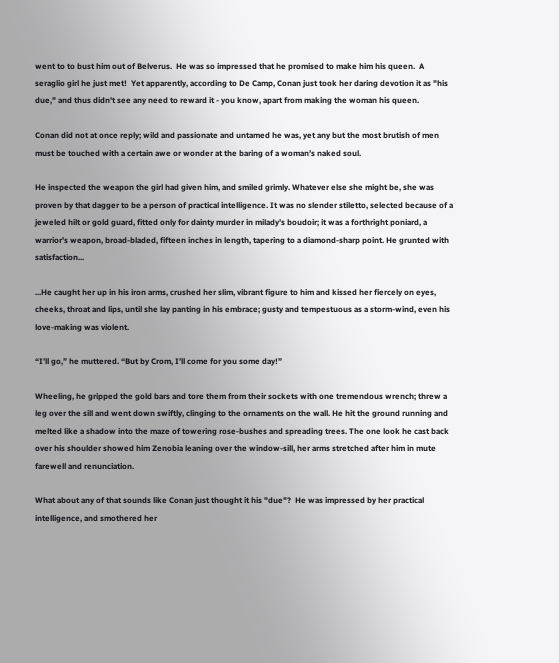went to to bust him out of Belverus.  He was so impressed that he promised to make him his queen.  A seraglio girl he just met!  Yet apparently, according to De Camp, Conan just took her daring devotion it as "his due," and thus didn't see any need to reward it - you know, apart from making the woman his queen.

Conan did not at once reply; wild and passionate and untamed he was, yet any but the most brutish of men must be touched with a certain awe or wonder at the baring of a woman’s naked soul.

He inspected the weapon the girl had given him, and smiled grimly. Whatever else she might be, she was proven by that dagger to be a person of practical intelligence. It was no slender stiletto, selected because of a jeweled hilt or gold guard, fitted only for dainty murder in milady’s boudoir; it was a forthright poniard, a warrior’s weapon, broad-bladed, fifteen inches in length, tapering to a diamond-sharp point. He grunted with satisfaction...

...He caught her up in his iron arms, crushed her slim, vibrant figure to him and kissed her fiercely on eyes, cheeks, throat and lips, until she lay panting in his embrace; gusty and tempestuous as a storm-wind, even his love-making was violent.

“I’ll go,” he muttered. “But by Crom, I’ll come for you some day!”

Wheeling, he gripped the gold bars and tore them from their sockets with one tremendous wrench; threw a leg over the sill and went down swiftly, clinging to the ornaments on the wall. He hit the ground running and melted like a shadow into the maze of towering rose-bushes and spreading trees. The one look he cast back over his shoulder showed him Zenobia leaning over the window-sill, her arms stretched after him in mute farewell and renunciation.

What about any of that sounds like Conan just thought it his "due"?  He was impressed by her practical intelligence, and smothered her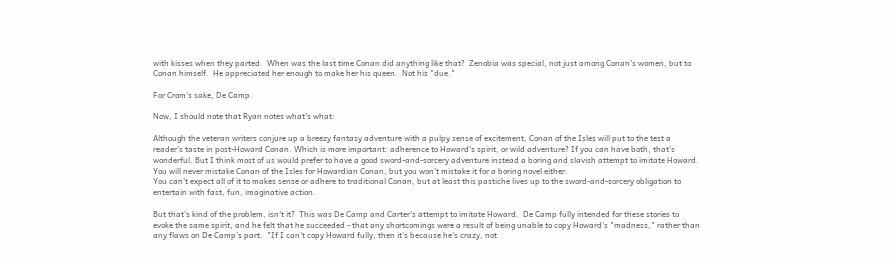with kisses when they parted.  When was the last time Conan did anything like that?  Zenobia was special, not just among Conan's women, but to Conan himself.  He appreciated her enough to make her his queen.  Not his "due."

For Crom's sake, De Camp.

Now, I should note that Ryan notes what's what:

Although the veteran writers conjure up a breezy fantasy adventure with a pulpy sense of excitement, Conan of the Isles will put to the test a reader’s taste in post-Howard Conan. Which is more important: adherence to Howard’s spirit, or wild adventure? If you can have both, that’s wonderful. But I think most of us would prefer to have a good sword-and-sorcery adventure instead a boring and slavish attempt to imitate Howard. You will never mistake Conan of the Isles for Howardian Conan, but you won’t mistake it for a boring novel either.
You can’t expect all of it to makes sense or adhere to traditional Conan, but at least this pastiche lives up to the sword-and-sorcery obligation to entertain with fast, fun, imaginative action.

But that's kind of the problem, isn't it?  This was De Camp and Carter's attempt to imitate Howard.  De Camp fully intended for these stories to evoke the same spirit, and he felt that he succeeded - that any shortcomings were a result of being unable to copy Howard's "madness," rather than any flaws on De Camp's part.  "If I can't copy Howard fully, then it's because he's crazy, not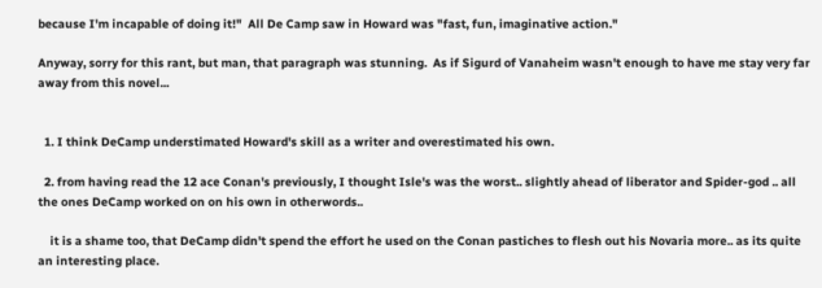because I'm incapable of doing it!"  All De Camp saw in Howard was "fast, fun, imaginative action."

Anyway, sorry for this rant, but man, that paragraph was stunning.  As if Sigurd of Vanaheim wasn't enough to have me stay very far away from this novel...


  1. I think DeCamp understimated Howard's skill as a writer and overestimated his own.

  2. from having read the 12 ace Conan's previously, I thought Isle's was the worst.. slightly ahead of liberator and Spider-god .. all the ones DeCamp worked on on his own in otherwords..

    it is a shame too, that DeCamp didn't spend the effort he used on the Conan pastiches to flesh out his Novaria more.. as its quite an interesting place.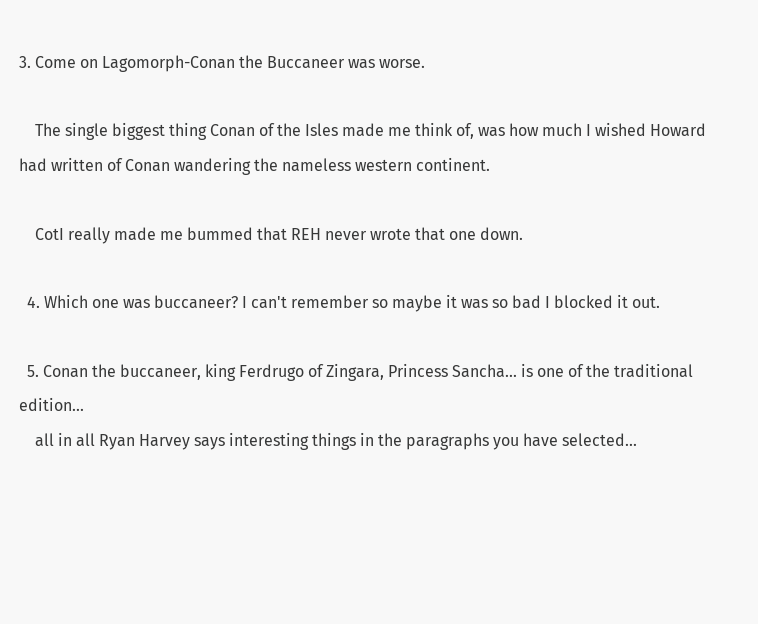3. Come on Lagomorph-Conan the Buccaneer was worse.

    The single biggest thing Conan of the Isles made me think of, was how much I wished Howard had written of Conan wandering the nameless western continent.

    CotI really made me bummed that REH never wrote that one down.

  4. Which one was buccaneer? I can't remember so maybe it was so bad I blocked it out.

  5. Conan the buccaneer, king Ferdrugo of Zingara, Princess Sancha... is one of the traditional edition...
    all in all Ryan Harvey says interesting things in the paragraphs you have selected...